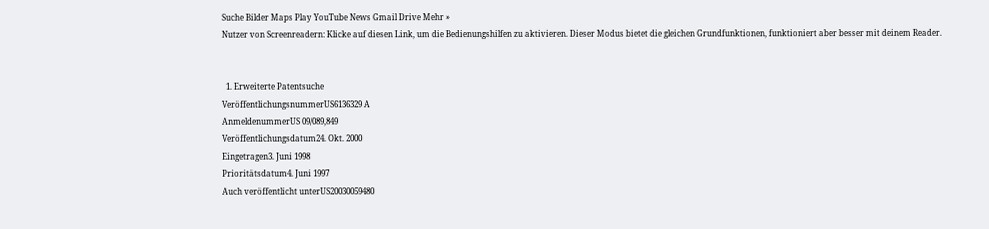Suche Bilder Maps Play YouTube News Gmail Drive Mehr »
Nutzer von Screenreadern: Klicke auf diesen Link, um die Bedienungshilfen zu aktivieren. Dieser Modus bietet die gleichen Grundfunktionen, funktioniert aber besser mit deinem Reader.


  1. Erweiterte Patentsuche
VeröffentlichungsnummerUS6136329 A
AnmeldenummerUS 09/089,849
Veröffentlichungsdatum24. Okt. 2000
Eingetragen3. Juni 1998
Prioritätsdatum4. Juni 1997
Auch veröffentlicht unterUS20030059480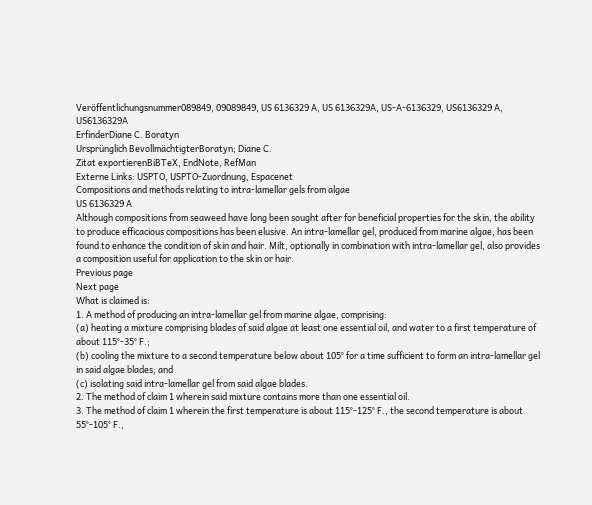Veröffentlichungsnummer089849, 09089849, US 6136329 A, US 6136329A, US-A-6136329, US6136329 A, US6136329A
ErfinderDiane C. Boratyn
Ursprünglich BevollmächtigterBoratyn; Diane C.
Zitat exportierenBiBTeX, EndNote, RefMan
Externe Links: USPTO, USPTO-Zuordnung, Espacenet
Compositions and methods relating to intra-lamellar gels from algae
US 6136329 A
Although compositions from seaweed have long been sought after for beneficial properties for the skin, the ability to produce efficacious compositions has been elusive. An intra-lamellar gel, produced from marine algae, has been found to enhance the condition of skin and hair. Milt, optionally in combination with intra-lamellar gel, also provides a composition useful for application to the skin or hair.
Previous page
Next page
What is claimed is:
1. A method of producing an intra-lamellar gel from marine algae, comprising:
(a) heating a mixture comprising blades of said algae at least one essential oil, and water to a first temperature of about 115°-35° F.;
(b) cooling the mixture to a second temperature below about 105° for a time sufficient to form an intra-lamellar gel in said algae blades; and
(c) isolating said intra-lamellar gel from said algae blades.
2. The method of claim 1 wherein said mixture contains more than one essential oil.
3. The method of claim 1 wherein the first temperature is about 115°-125° F., the second temperature is about 55°-105° F.,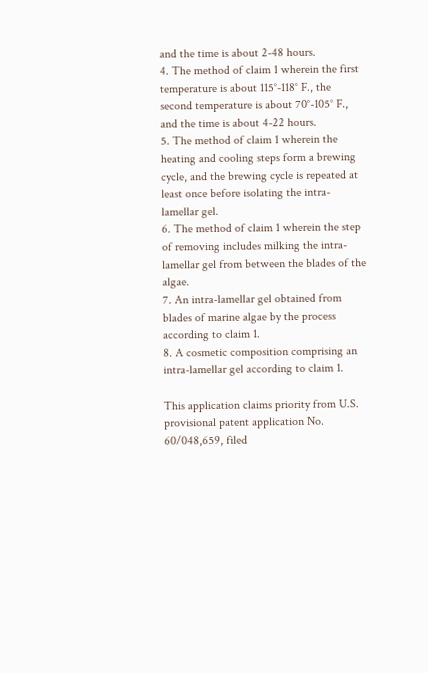and the time is about 2-48 hours.
4. The method of claim 1 wherein the first temperature is about 115°-118° F., the second temperature is about 70°-105° F., and the time is about 4-22 hours.
5. The method of claim 1 wherein the heating and cooling steps form a brewing cycle, and the brewing cycle is repeated at least once before isolating the intra-lamellar gel.
6. The method of claim 1 wherein the step of removing includes milking the intra-lamellar gel from between the blades of the algae.
7. An intra-lamellar gel obtained from blades of marine algae by the process according to claim 1.
8. A cosmetic composition comprising an intra-lamellar gel according to claim 1.

This application claims priority from U.S. provisional patent application No. 60/048,659, filed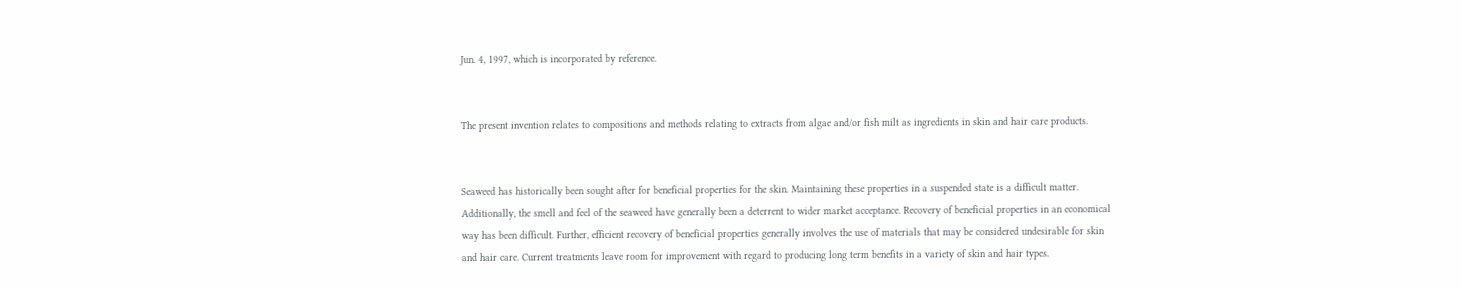Jun. 4, 1997, which is incorporated by reference.


The present invention relates to compositions and methods relating to extracts from algae and/or fish milt as ingredients in skin and hair care products.


Seaweed has historically been sought after for beneficial properties for the skin. Maintaining these properties in a suspended state is a difficult matter. Additionally, the smell and feel of the seaweed have generally been a deterrent to wider market acceptance. Recovery of beneficial properties in an economical way has been difficult. Further, efficient recovery of beneficial properties generally involves the use of materials that may be considered undesirable for skin and hair care. Current treatments leave room for improvement with regard to producing long term benefits in a variety of skin and hair types.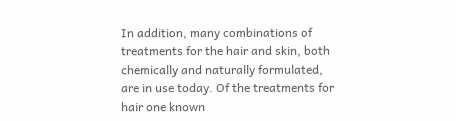In addition, many combinations of treatments for the hair and skin, both chemically and naturally formulated, are in use today. Of the treatments for hair one known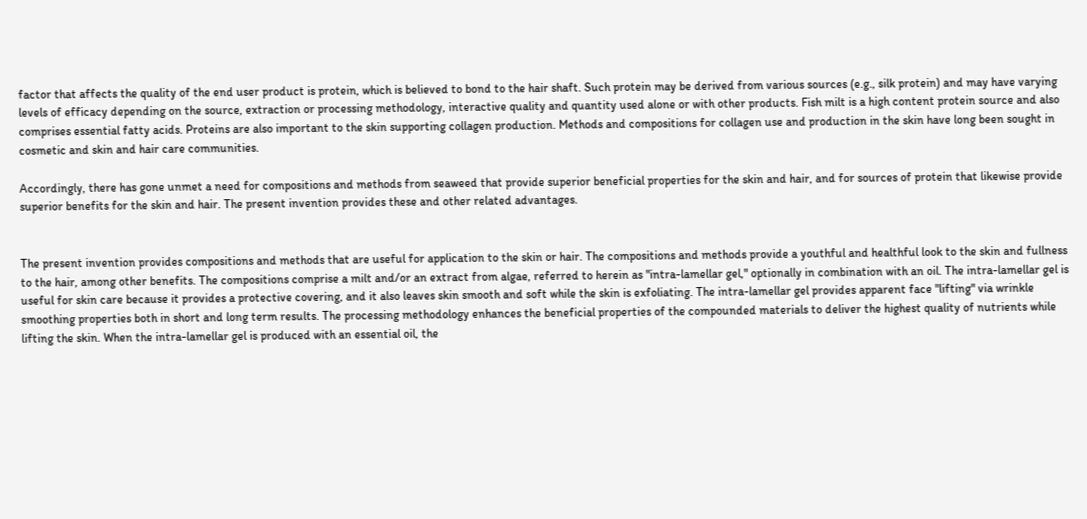factor that affects the quality of the end user product is protein, which is believed to bond to the hair shaft. Such protein may be derived from various sources (e.g., silk protein) and may have varying levels of efficacy depending on the source, extraction or processing methodology, interactive quality and quantity used alone or with other products. Fish milt is a high content protein source and also comprises essential fatty acids. Proteins are also important to the skin supporting collagen production. Methods and compositions for collagen use and production in the skin have long been sought in cosmetic and skin and hair care communities.

Accordingly, there has gone unmet a need for compositions and methods from seaweed that provide superior beneficial properties for the skin and hair, and for sources of protein that likewise provide superior benefits for the skin and hair. The present invention provides these and other related advantages.


The present invention provides compositions and methods that are useful for application to the skin or hair. The compositions and methods provide a youthful and healthful look to the skin and fullness to the hair, among other benefits. The compositions comprise a milt and/or an extract from algae, referred to herein as "intra-lamellar gel," optionally in combination with an oil. The intra-lamellar gel is useful for skin care because it provides a protective covering, and it also leaves skin smooth and soft while the skin is exfoliating. The intra-lamellar gel provides apparent face "lifting" via wrinkle smoothing properties both in short and long term results. The processing methodology enhances the beneficial properties of the compounded materials to deliver the highest quality of nutrients while lifting the skin. When the intra-lamellar gel is produced with an essential oil, the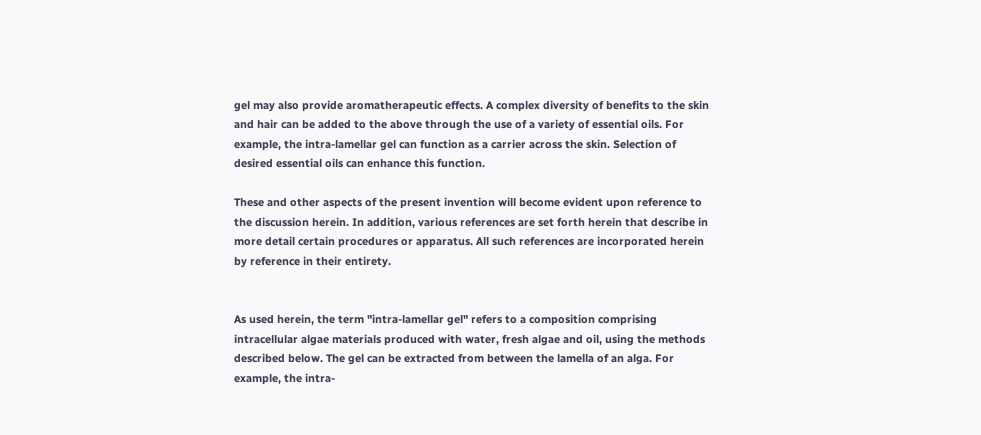gel may also provide aromatherapeutic effects. A complex diversity of benefits to the skin and hair can be added to the above through the use of a variety of essential oils. For example, the intra-lamellar gel can function as a carrier across the skin. Selection of desired essential oils can enhance this function.

These and other aspects of the present invention will become evident upon reference to the discussion herein. In addition, various references are set forth herein that describe in more detail certain procedures or apparatus. All such references are incorporated herein by reference in their entirety.


As used herein, the term "intra-lamellar gel" refers to a composition comprising intracellular algae materials produced with water, fresh algae and oil, using the methods described below. The gel can be extracted from between the lamella of an alga. For example, the intra-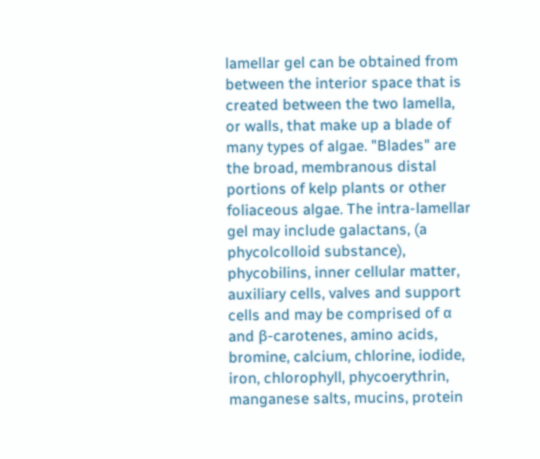lamellar gel can be obtained from between the interior space that is created between the two lamella, or walls, that make up a blade of many types of algae. "Blades" are the broad, membranous distal portions of kelp plants or other foliaceous algae. The intra-lamellar gel may include galactans, (a phycolcolloid substance), phycobilins, inner cellular matter, auxiliary cells, valves and support cells and may be comprised of α and β-carotenes, amino acids, bromine, calcium, chlorine, iodide, iron, chlorophyll, phycoerythrin, manganese salts, mucins, protein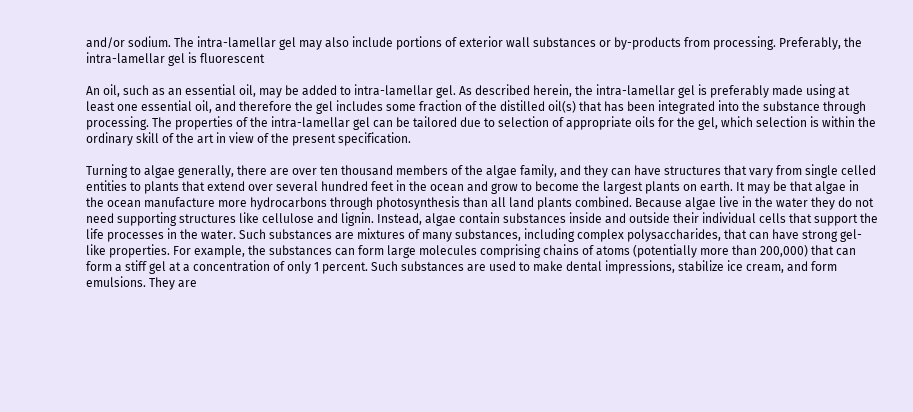and/or sodium. The intra-lamellar gel may also include portions of exterior wall substances or by-products from processing. Preferably, the intra-lamellar gel is fluorescent

An oil, such as an essential oil, may be added to intra-lamellar gel. As described herein, the intra-lamellar gel is preferably made using at least one essential oil, and therefore the gel includes some fraction of the distilled oil(s) that has been integrated into the substance through processing. The properties of the intra-lamellar gel can be tailored due to selection of appropriate oils for the gel, which selection is within the ordinary skill of the art in view of the present specification.

Turning to algae generally, there are over ten thousand members of the algae family, and they can have structures that vary from single celled entities to plants that extend over several hundred feet in the ocean and grow to become the largest plants on earth. It may be that algae in the ocean manufacture more hydrocarbons through photosynthesis than all land plants combined. Because algae live in the water they do not need supporting structures like cellulose and lignin. Instead, algae contain substances inside and outside their individual cells that support the life processes in the water. Such substances are mixtures of many substances, including complex polysaccharides, that can have strong gel-like properties. For example, the substances can form large molecules comprising chains of atoms (potentially more than 200,000) that can form a stiff gel at a concentration of only 1 percent. Such substances are used to make dental impressions, stabilize ice cream, and form emulsions. They are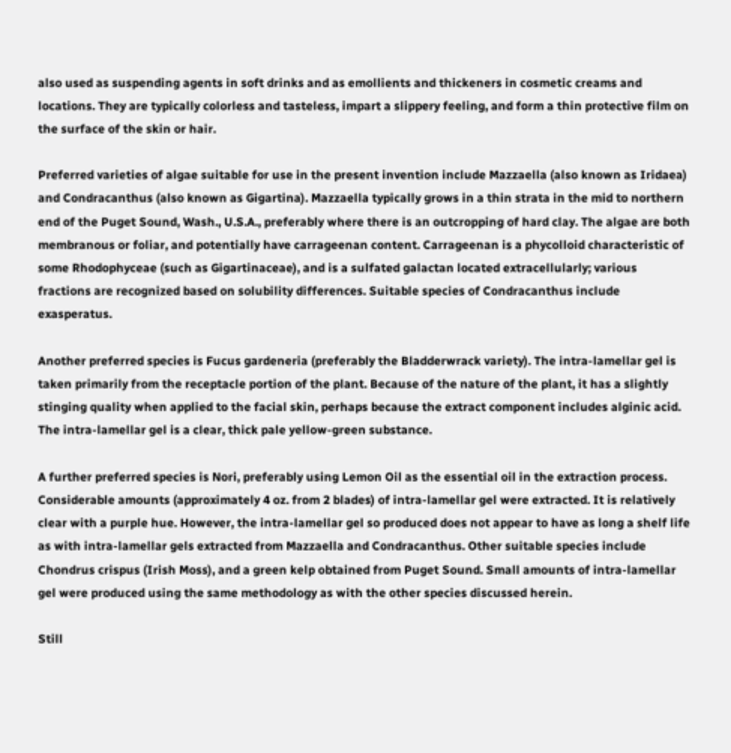also used as suspending agents in soft drinks and as emollients and thickeners in cosmetic creams and locations. They are typically colorless and tasteless, impart a slippery feeling, and form a thin protective film on the surface of the skin or hair.

Preferred varieties of algae suitable for use in the present invention include Mazzaella (also known as Iridaea) and Condracanthus (also known as Gigartina). Mazzaella typically grows in a thin strata in the mid to northern end of the Puget Sound, Wash., U.S.A., preferably where there is an outcropping of hard clay. The algae are both membranous or foliar, and potentially have carrageenan content. Carrageenan is a phycolloid characteristic of some Rhodophyceae (such as Gigartinaceae), and is a sulfated galactan located extracellularly; various fractions are recognized based on solubility differences. Suitable species of Condracanthus include exasperatus.

Another preferred species is Fucus gardeneria (preferably the Bladderwrack variety). The intra-lamellar gel is taken primarily from the receptacle portion of the plant. Because of the nature of the plant, it has a slightly stinging quality when applied to the facial skin, perhaps because the extract component includes alginic acid. The intra-lamellar gel is a clear, thick pale yellow-green substance.

A further preferred species is Nori, preferably using Lemon Oil as the essential oil in the extraction process. Considerable amounts (approximately 4 oz. from 2 blades) of intra-lamellar gel were extracted. It is relatively clear with a purple hue. However, the intra-lamellar gel so produced does not appear to have as long a shelf life as with intra-lamellar gels extracted from Mazzaella and Condracanthus. Other suitable species include Chondrus crispus (Irish Moss), and a green kelp obtained from Puget Sound. Small amounts of intra-lamellar gel were produced using the same methodology as with the other species discussed herein.

Still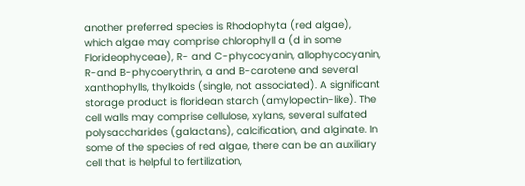another preferred species is Rhodophyta (red algae), which algae may comprise chlorophyll a (d in some Florideophyceae), R- and C-phycocyanin, allophycocyanin, R-and B-phycoerythrin, a and B-carotene and several xanthophylls, thylkoids (single, not associated). A significant storage product is floridean starch (amylopectin-like). The cell walls may comprise cellulose, xylans, several sulfated polysaccharides (galactans), calcification, and alginate. In some of the species of red algae, there can be an auxiliary cell that is helpful to fertilization,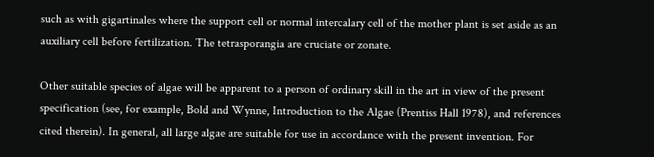such as with gigartinales where the support cell or normal intercalary cell of the mother plant is set aside as an auxiliary cell before fertilization. The tetrasporangia are cruciate or zonate.

Other suitable species of algae will be apparent to a person of ordinary skill in the art in view of the present specification (see, for example, Bold and Wynne, Introduction to the Algae (Prentiss Hall 1978), and references cited therein). In general, all large algae are suitable for use in accordance with the present invention. For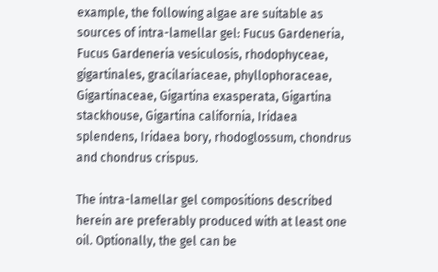example, the following algae are suitable as sources of intra-lamellar gel: Fucus Gardeneria, Fucus Gardeneria vesiculosis, rhodophyceae, gigartinales, gracilariaceae, phyllophoraceae, Gigartinaceae, Gigartina exasperata, Gigartina stackhouse, Gigartina california, Iridaea splendens, Iridaea bory, rhodoglossum, chondrus and chondrus crispus.

The intra-lamellar gel compositions described herein are preferably produced with at least one oil. Optionally, the gel can be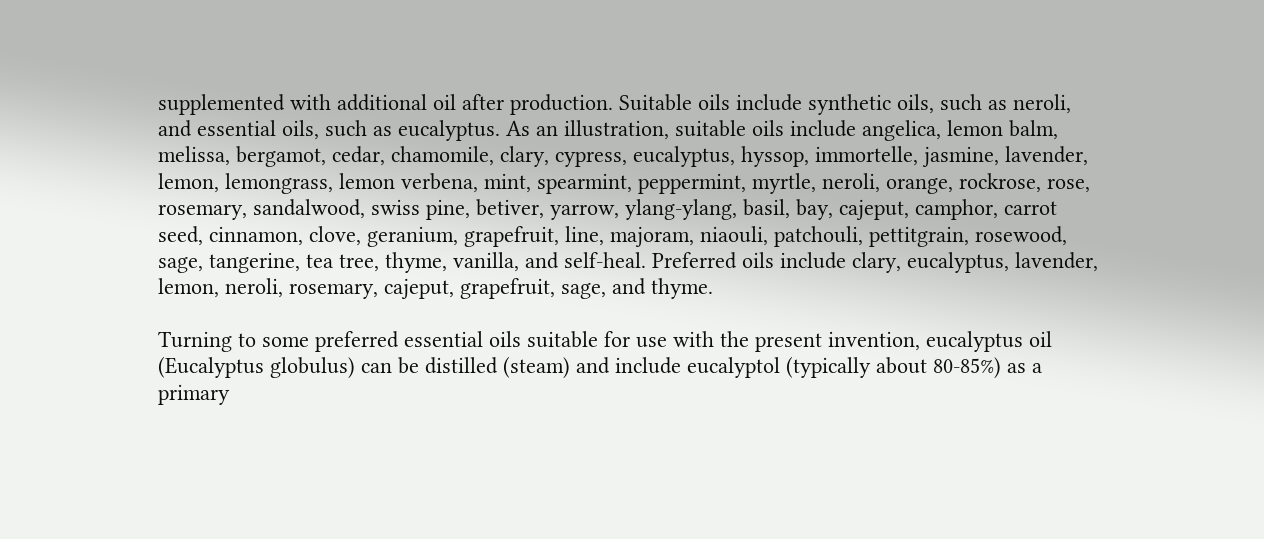supplemented with additional oil after production. Suitable oils include synthetic oils, such as neroli, and essential oils, such as eucalyptus. As an illustration, suitable oils include angelica, lemon balm, melissa, bergamot, cedar, chamomile, clary, cypress, eucalyptus, hyssop, immortelle, jasmine, lavender, lemon, lemongrass, lemon verbena, mint, spearmint, peppermint, myrtle, neroli, orange, rockrose, rose, rosemary, sandalwood, swiss pine, betiver, yarrow, ylang-ylang, basil, bay, cajeput, camphor, carrot seed, cinnamon, clove, geranium, grapefruit, line, majoram, niaouli, patchouli, pettitgrain, rosewood, sage, tangerine, tea tree, thyme, vanilla, and self-heal. Preferred oils include clary, eucalyptus, lavender, lemon, neroli, rosemary, cajeput, grapefruit, sage, and thyme.

Turning to some preferred essential oils suitable for use with the present invention, eucalyptus oil (Eucalyptus globulus) can be distilled (steam) and include eucalyptol (typically about 80-85%) as a primary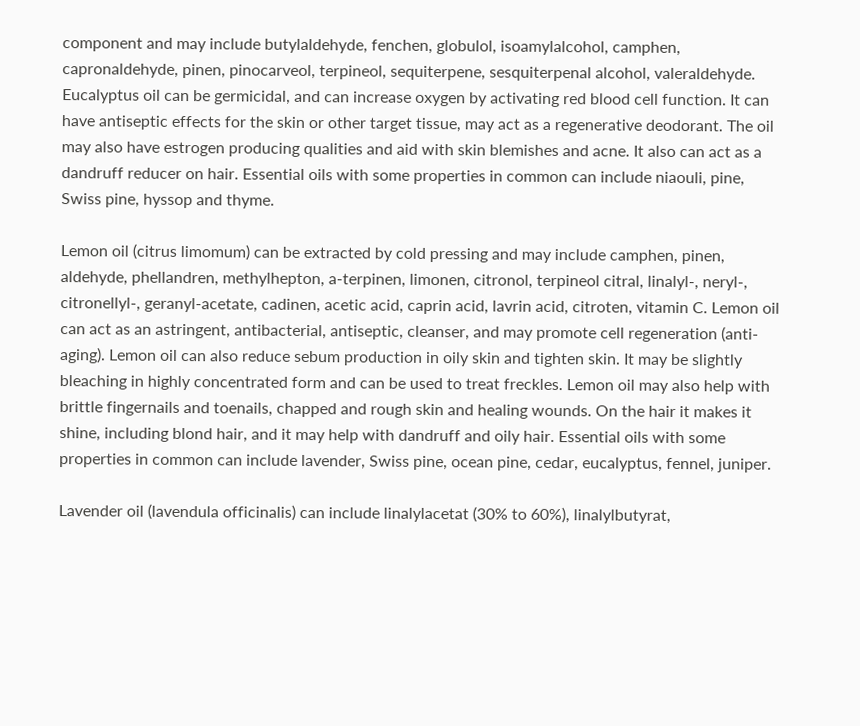component and may include butylaldehyde, fenchen, globulol, isoamylalcohol, camphen, capronaldehyde, pinen, pinocarveol, terpineol, sequiterpene, sesquiterpenal alcohol, valeraldehyde. Eucalyptus oil can be germicidal, and can increase oxygen by activating red blood cell function. It can have antiseptic effects for the skin or other target tissue, may act as a regenerative deodorant. The oil may also have estrogen producing qualities and aid with skin blemishes and acne. It also can act as a dandruff reducer on hair. Essential oils with some properties in common can include niaouli, pine, Swiss pine, hyssop and thyme.

Lemon oil (citrus limomum) can be extracted by cold pressing and may include camphen, pinen, aldehyde, phellandren, methylhepton, a-terpinen, limonen, citronol, terpineol citral, linalyl-, neryl-, citronellyl-, geranyl-acetate, cadinen, acetic acid, caprin acid, lavrin acid, citroten, vitamin C. Lemon oil can act as an astringent, antibacterial, antiseptic, cleanser, and may promote cell regeneration (anti-aging). Lemon oil can also reduce sebum production in oily skin and tighten skin. It may be slightly bleaching in highly concentrated form and can be used to treat freckles. Lemon oil may also help with brittle fingernails and toenails, chapped and rough skin and healing wounds. On the hair it makes it shine, including blond hair, and it may help with dandruff and oily hair. Essential oils with some properties in common can include lavender, Swiss pine, ocean pine, cedar, eucalyptus, fennel, juniper.

Lavender oil (lavendula officinalis) can include linalylacetat (30% to 60%), linalylbutyrat,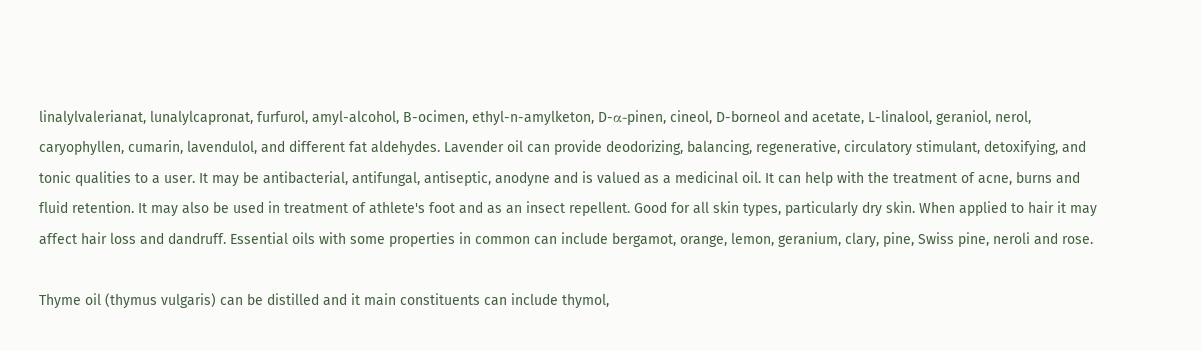linalylvalerianat, lunalylcapronat, furfurol, amyl-alcohol, B-ocimen, ethyl-n-amylketon, D-α-pinen, cineol, D-borneol and acetate, L-linalool, geraniol, nerol, caryophyllen, cumarin, lavendulol, and different fat aldehydes. Lavender oil can provide deodorizing, balancing, regenerative, circulatory stimulant, detoxifying, and tonic qualities to a user. It may be antibacterial, antifungal, antiseptic, anodyne and is valued as a medicinal oil. It can help with the treatment of acne, burns and fluid retention. It may also be used in treatment of athlete's foot and as an insect repellent. Good for all skin types, particularly dry skin. When applied to hair it may affect hair loss and dandruff. Essential oils with some properties in common can include bergamot, orange, lemon, geranium, clary, pine, Swiss pine, neroli and rose.

Thyme oil (thymus vulgaris) can be distilled and it main constituents can include thymol,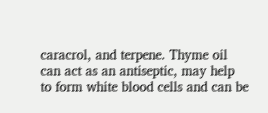caracrol, and terpene. Thyme oil can act as an antiseptic, may help to form white blood cells and can be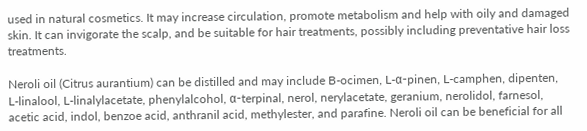used in natural cosmetics. It may increase circulation, promote metabolism and help with oily and damaged skin. It can invigorate the scalp, and be suitable for hair treatments, possibly including preventative hair loss treatments.

Neroli oil (Citrus aurantium) can be distilled and may include B-ocimen, L-α-pinen, L-camphen, dipenten, L-linalool, L-linalylacetate, phenylalcohol, α-terpinal, nerol, nerylacetate, geranium, nerolidol, farnesol, acetic acid, indol, benzoe acid, anthranil acid, methylester, and parafine. Neroli oil can be beneficial for all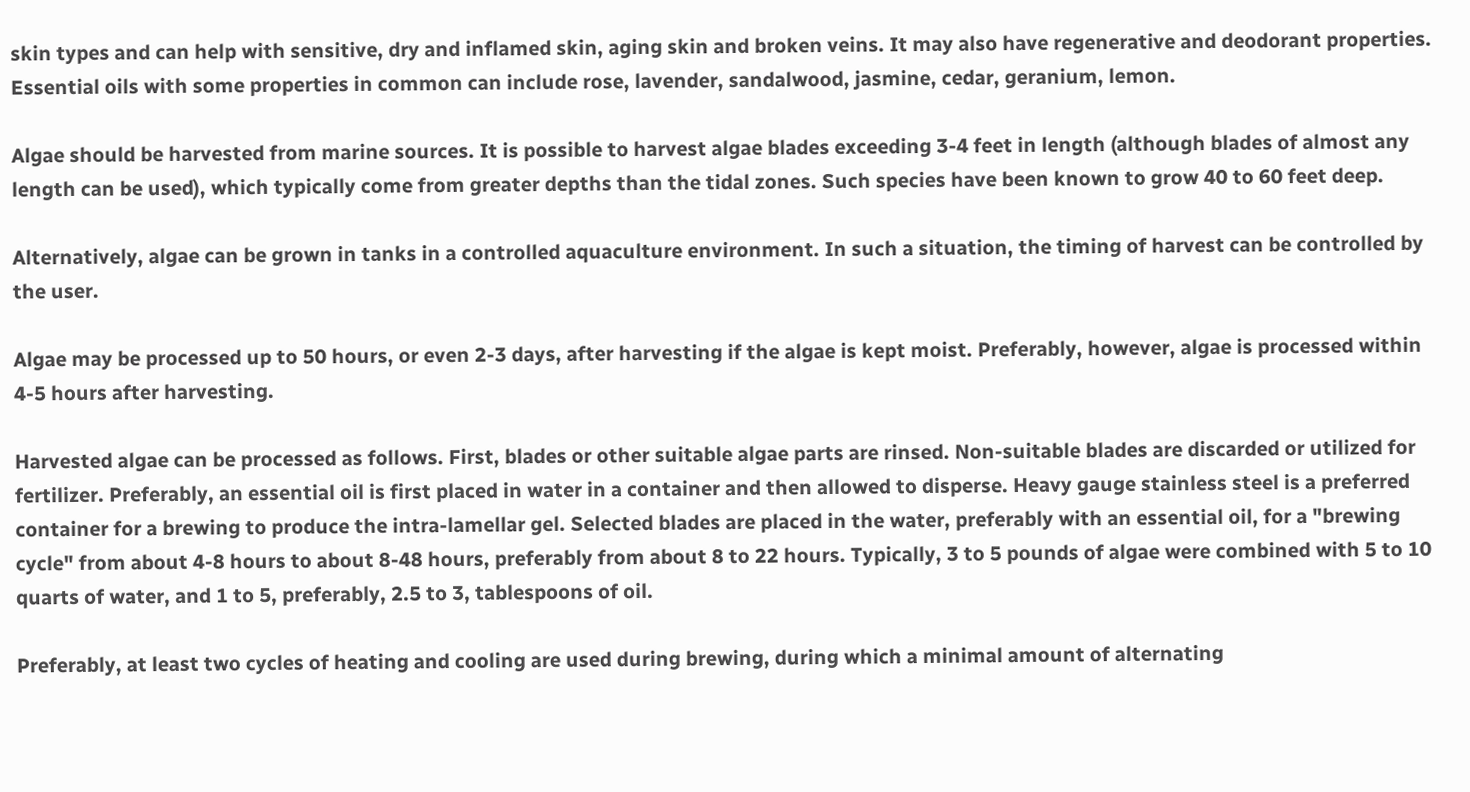skin types and can help with sensitive, dry and inflamed skin, aging skin and broken veins. It may also have regenerative and deodorant properties. Essential oils with some properties in common can include rose, lavender, sandalwood, jasmine, cedar, geranium, lemon.

Algae should be harvested from marine sources. It is possible to harvest algae blades exceeding 3-4 feet in length (although blades of almost any length can be used), which typically come from greater depths than the tidal zones. Such species have been known to grow 40 to 60 feet deep.

Alternatively, algae can be grown in tanks in a controlled aquaculture environment. In such a situation, the timing of harvest can be controlled by the user.

Algae may be processed up to 50 hours, or even 2-3 days, after harvesting if the algae is kept moist. Preferably, however, algae is processed within 4-5 hours after harvesting.

Harvested algae can be processed as follows. First, blades or other suitable algae parts are rinsed. Non-suitable blades are discarded or utilized for fertilizer. Preferably, an essential oil is first placed in water in a container and then allowed to disperse. Heavy gauge stainless steel is a preferred container for a brewing to produce the intra-lamellar gel. Selected blades are placed in the water, preferably with an essential oil, for a "brewing cycle" from about 4-8 hours to about 8-48 hours, preferably from about 8 to 22 hours. Typically, 3 to 5 pounds of algae were combined with 5 to 10 quarts of water, and 1 to 5, preferably, 2.5 to 3, tablespoons of oil.

Preferably, at least two cycles of heating and cooling are used during brewing, during which a minimal amount of alternating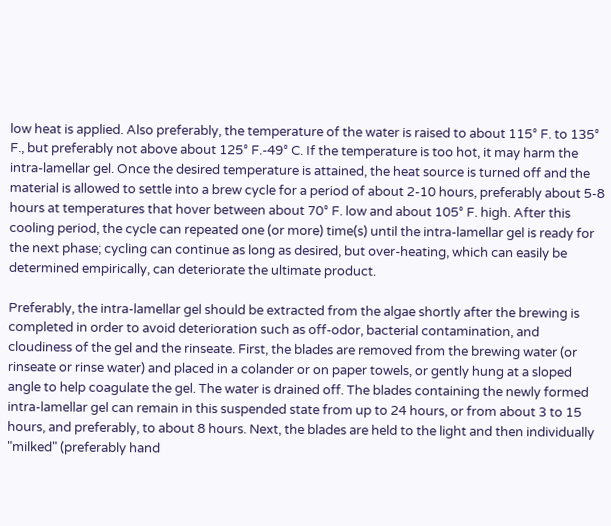low heat is applied. Also preferably, the temperature of the water is raised to about 115° F. to 135° F., but preferably not above about 125° F.-49° C. If the temperature is too hot, it may harm the intra-lamellar gel. Once the desired temperature is attained, the heat source is turned off and the material is allowed to settle into a brew cycle for a period of about 2-10 hours, preferably about 5-8 hours at temperatures that hover between about 70° F. low and about 105° F. high. After this cooling period, the cycle can repeated one (or more) time(s) until the intra-lamellar gel is ready for the next phase; cycling can continue as long as desired, but over-heating, which can easily be determined empirically, can deteriorate the ultimate product.

Preferably, the intra-lamellar gel should be extracted from the algae shortly after the brewing is completed in order to avoid deterioration such as off-odor, bacterial contamination, and cloudiness of the gel and the rinseate. First, the blades are removed from the brewing water (or rinseate or rinse water) and placed in a colander or on paper towels, or gently hung at a sloped angle to help coagulate the gel. The water is drained off. The blades containing the newly formed intra-lamellar gel can remain in this suspended state from up to 24 hours, or from about 3 to 15 hours, and preferably, to about 8 hours. Next, the blades are held to the light and then individually "milked" (preferably hand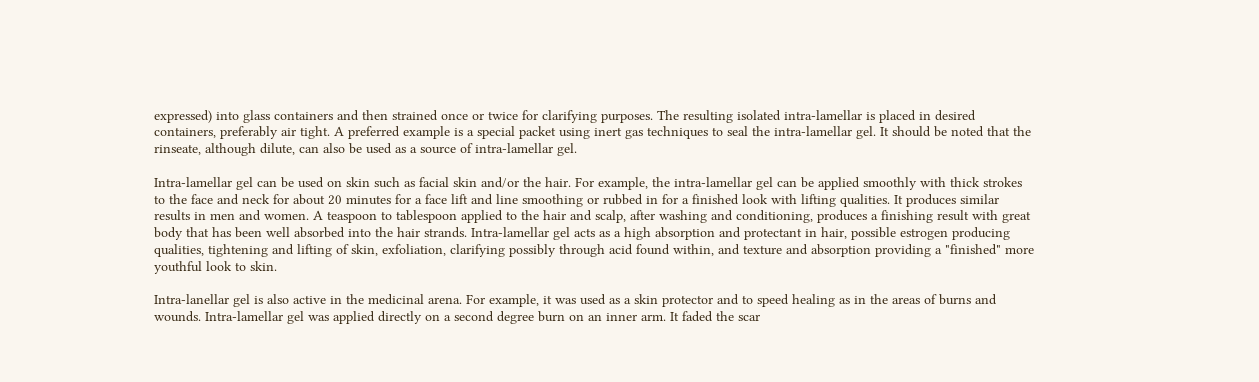expressed) into glass containers and then strained once or twice for clarifying purposes. The resulting isolated intra-lamellar is placed in desired containers, preferably air tight. A preferred example is a special packet using inert gas techniques to seal the intra-lamellar gel. It should be noted that the rinseate, although dilute, can also be used as a source of intra-lamellar gel.

Intra-lamellar gel can be used on skin such as facial skin and/or the hair. For example, the intra-lamellar gel can be applied smoothly with thick strokes to the face and neck for about 20 minutes for a face lift and line smoothing or rubbed in for a finished look with lifting qualities. It produces similar results in men and women. A teaspoon to tablespoon applied to the hair and scalp, after washing and conditioning, produces a finishing result with great body that has been well absorbed into the hair strands. Intra-lamellar gel acts as a high absorption and protectant in hair, possible estrogen producing qualities, tightening and lifting of skin, exfoliation, clarifying possibly through acid found within, and texture and absorption providing a "finished" more youthful look to skin.

Intra-lanellar gel is also active in the medicinal arena. For example, it was used as a skin protector and to speed healing as in the areas of burns and wounds. Intra-lamellar gel was applied directly on a second degree burn on an inner arm. It faded the scar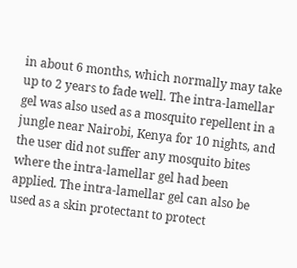in about 6 months, which normally may take up to 2 years to fade well. The intra-lamellar gel was also used as a mosquito repellent in a jungle near Nairobi, Kenya for 10 nights, and the user did not suffer any mosquito bites where the intra-lamellar gel had been applied. The intra-lamellar gel can also be used as a skin protectant to protect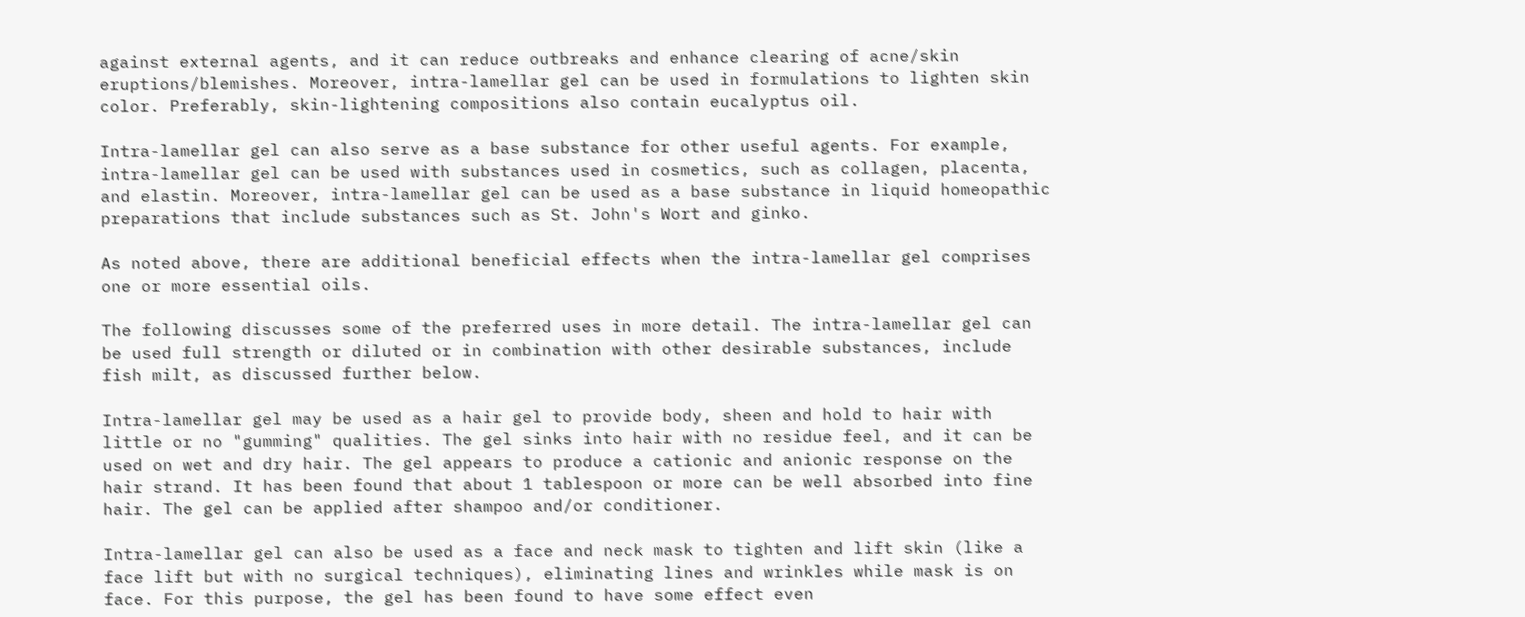against external agents, and it can reduce outbreaks and enhance clearing of acne/skin eruptions/blemishes. Moreover, intra-lamellar gel can be used in formulations to lighten skin color. Preferably, skin-lightening compositions also contain eucalyptus oil.

Intra-lamellar gel can also serve as a base substance for other useful agents. For example, intra-lamellar gel can be used with substances used in cosmetics, such as collagen, placenta, and elastin. Moreover, intra-lamellar gel can be used as a base substance in liquid homeopathic preparations that include substances such as St. John's Wort and ginko.

As noted above, there are additional beneficial effects when the intra-lamellar gel comprises one or more essential oils.

The following discusses some of the preferred uses in more detail. The intra-lamellar gel can be used full strength or diluted or in combination with other desirable substances, include fish milt, as discussed further below.

Intra-lamellar gel may be used as a hair gel to provide body, sheen and hold to hair with little or no "gumming" qualities. The gel sinks into hair with no residue feel, and it can be used on wet and dry hair. The gel appears to produce a cationic and anionic response on the hair strand. It has been found that about 1 tablespoon or more can be well absorbed into fine hair. The gel can be applied after shampoo and/or conditioner.

Intra-lamellar gel can also be used as a face and neck mask to tighten and lift skin (like a face lift but with no surgical techniques), eliminating lines and wrinkles while mask is on face. For this purpose, the gel has been found to have some effect even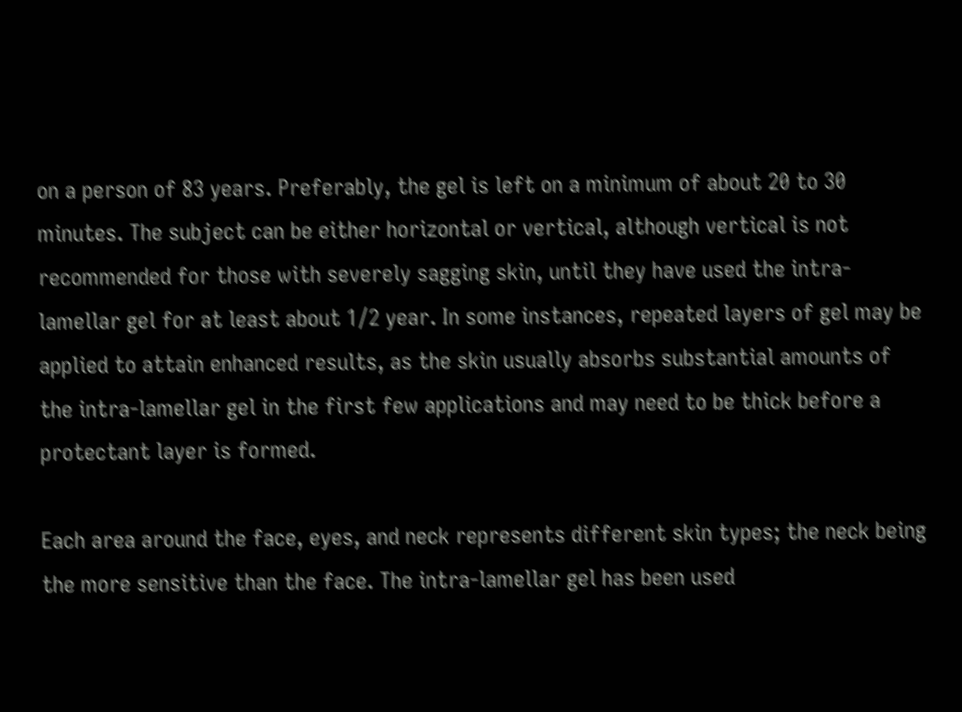on a person of 83 years. Preferably, the gel is left on a minimum of about 20 to 30 minutes. The subject can be either horizontal or vertical, although vertical is not recommended for those with severely sagging skin, until they have used the intra-lamellar gel for at least about 1/2 year. In some instances, repeated layers of gel may be applied to attain enhanced results, as the skin usually absorbs substantial amounts of the intra-lamellar gel in the first few applications and may need to be thick before a protectant layer is formed.

Each area around the face, eyes, and neck represents different skin types; the neck being the more sensitive than the face. The intra-lamellar gel has been used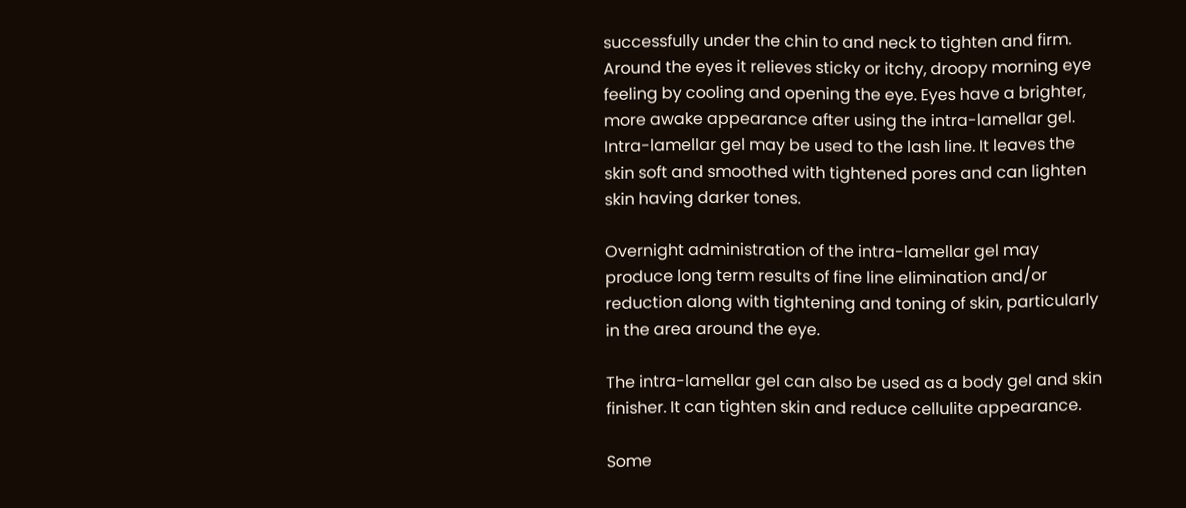successfully under the chin to and neck to tighten and firm. Around the eyes it relieves sticky or itchy, droopy morning eye feeling by cooling and opening the eye. Eyes have a brighter, more awake appearance after using the intra-lamellar gel. Intra-lamellar gel may be used to the lash line. It leaves the skin soft and smoothed with tightened pores and can lighten skin having darker tones.

Overnight administration of the intra-lamellar gel may produce long term results of fine line elimination and/or reduction along with tightening and toning of skin, particularly in the area around the eye.

The intra-lamellar gel can also be used as a body gel and skin finisher. It can tighten skin and reduce cellulite appearance.

Some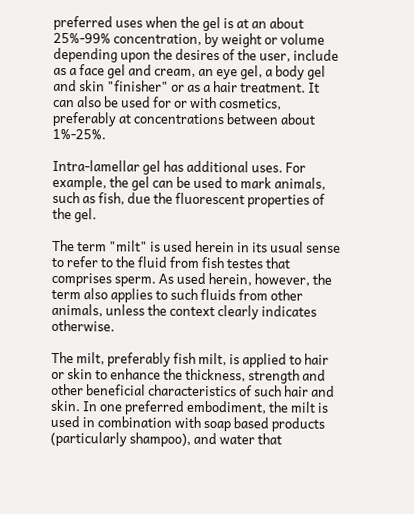preferred uses when the gel is at an about 25%-99% concentration, by weight or volume depending upon the desires of the user, include as a face gel and cream, an eye gel, a body gel and skin "finisher" or as a hair treatment. It can also be used for or with cosmetics, preferably at concentrations between about 1%-25%.

Intra-lamellar gel has additional uses. For example, the gel can be used to mark animals, such as fish, due the fluorescent properties of the gel.

The term "milt" is used herein in its usual sense to refer to the fluid from fish testes that comprises sperm. As used herein, however, the term also applies to such fluids from other animals, unless the context clearly indicates otherwise.

The milt, preferably fish milt, is applied to hair or skin to enhance the thickness, strength and other beneficial characteristics of such hair and skin. In one preferred embodiment, the milt is used in combination with soap based products (particularly shampoo), and water that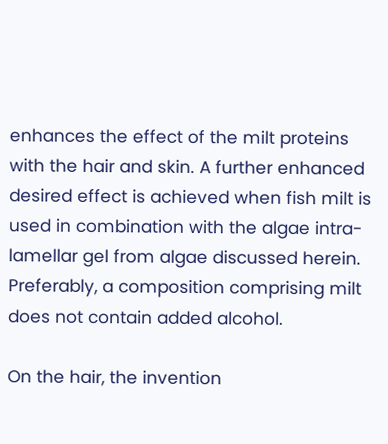enhances the effect of the milt proteins with the hair and skin. A further enhanced desired effect is achieved when fish milt is used in combination with the algae intra-lamellar gel from algae discussed herein. Preferably, a composition comprising milt does not contain added alcohol.

On the hair, the invention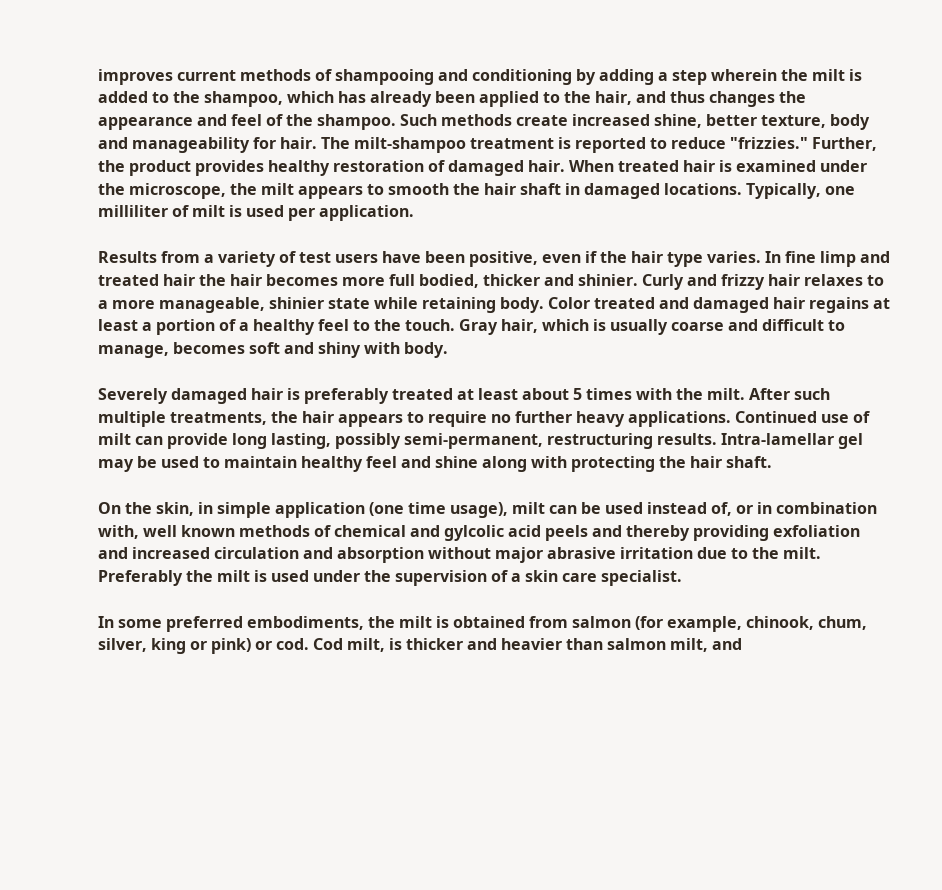improves current methods of shampooing and conditioning by adding a step wherein the milt is added to the shampoo, which has already been applied to the hair, and thus changes the appearance and feel of the shampoo. Such methods create increased shine, better texture, body and manageability for hair. The milt-shampoo treatment is reported to reduce "frizzies." Further, the product provides healthy restoration of damaged hair. When treated hair is examined under the microscope, the milt appears to smooth the hair shaft in damaged locations. Typically, one milliliter of milt is used per application.

Results from a variety of test users have been positive, even if the hair type varies. In fine limp and treated hair the hair becomes more full bodied, thicker and shinier. Curly and frizzy hair relaxes to a more manageable, shinier state while retaining body. Color treated and damaged hair regains at least a portion of a healthy feel to the touch. Gray hair, which is usually coarse and difficult to manage, becomes soft and shiny with body.

Severely damaged hair is preferably treated at least about 5 times with the milt. After such multiple treatments, the hair appears to require no further heavy applications. Continued use of milt can provide long lasting, possibly semi-permanent, restructuring results. Intra-lamellar gel may be used to maintain healthy feel and shine along with protecting the hair shaft.

On the skin, in simple application (one time usage), milt can be used instead of, or in combination with, well known methods of chemical and gylcolic acid peels and thereby providing exfoliation and increased circulation and absorption without major abrasive irritation due to the milt. Preferably the milt is used under the supervision of a skin care specialist.

In some preferred embodiments, the milt is obtained from salmon (for example, chinook, chum, silver, king or pink) or cod. Cod milt, is thicker and heavier than salmon milt, and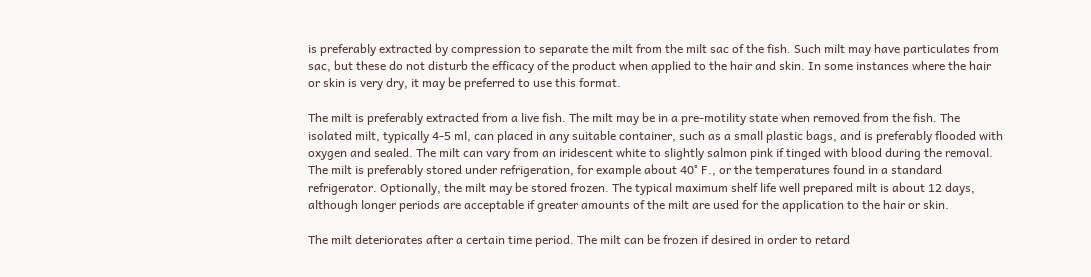is preferably extracted by compression to separate the milt from the milt sac of the fish. Such milt may have particulates from sac, but these do not disturb the efficacy of the product when applied to the hair and skin. In some instances where the hair or skin is very dry, it may be preferred to use this format.

The milt is preferably extracted from a live fish. The milt may be in a pre-motility state when removed from the fish. The isolated milt, typically 4-5 ml, can placed in any suitable container, such as a small plastic bags, and is preferably flooded with oxygen and sealed. The milt can vary from an iridescent white to slightly salmon pink if tinged with blood during the removal. The milt is preferably stored under refrigeration, for example about 40° F., or the temperatures found in a standard refrigerator. Optionally, the milt may be stored frozen. The typical maximum shelf life well prepared milt is about 12 days, although longer periods are acceptable if greater amounts of the milt are used for the application to the hair or skin.

The milt deteriorates after a certain time period. The milt can be frozen if desired in order to retard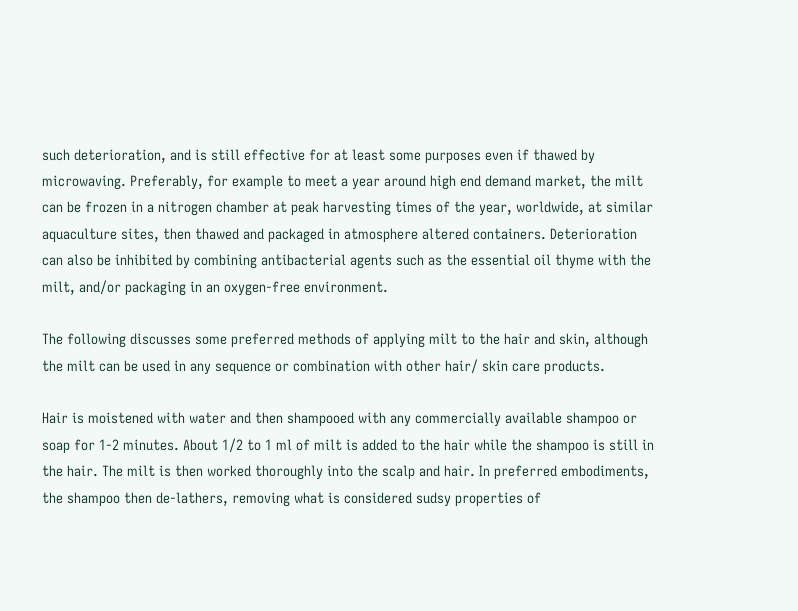such deterioration, and is still effective for at least some purposes even if thawed by microwaving. Preferably, for example to meet a year around high end demand market, the milt can be frozen in a nitrogen chamber at peak harvesting times of the year, worldwide, at similar aquaculture sites, then thawed and packaged in atmosphere altered containers. Deterioration can also be inhibited by combining antibacterial agents such as the essential oil thyme with the milt, and/or packaging in an oxygen-free environment.

The following discusses some preferred methods of applying milt to the hair and skin, although the milt can be used in any sequence or combination with other hair/ skin care products.

Hair is moistened with water and then shampooed with any commercially available shampoo or soap for 1-2 minutes. About 1/2 to 1 ml of milt is added to the hair while the shampoo is still in the hair. The milt is then worked thoroughly into the scalp and hair. In preferred embodiments, the shampoo then de-lathers, removing what is considered sudsy properties of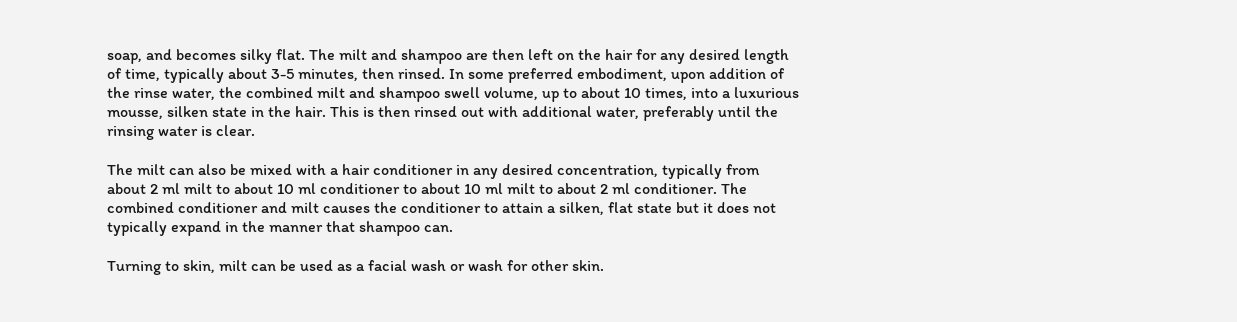soap, and becomes silky flat. The milt and shampoo are then left on the hair for any desired length of time, typically about 3-5 minutes, then rinsed. In some preferred embodiment, upon addition of the rinse water, the combined milt and shampoo swell volume, up to about 10 times, into a luxurious mousse, silken state in the hair. This is then rinsed out with additional water, preferably until the rinsing water is clear.

The milt can also be mixed with a hair conditioner in any desired concentration, typically from about 2 ml milt to about 10 ml conditioner to about 10 ml milt to about 2 ml conditioner. The combined conditioner and milt causes the conditioner to attain a silken, flat state but it does not typically expand in the manner that shampoo can.

Turning to skin, milt can be used as a facial wash or wash for other skin.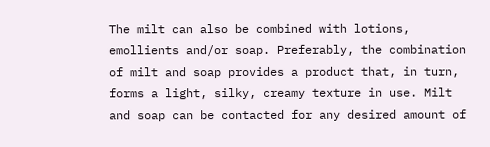The milt can also be combined with lotions, emollients and/or soap. Preferably, the combination of milt and soap provides a product that, in turn, forms a light, silky, creamy texture in use. Milt and soap can be contacted for any desired amount of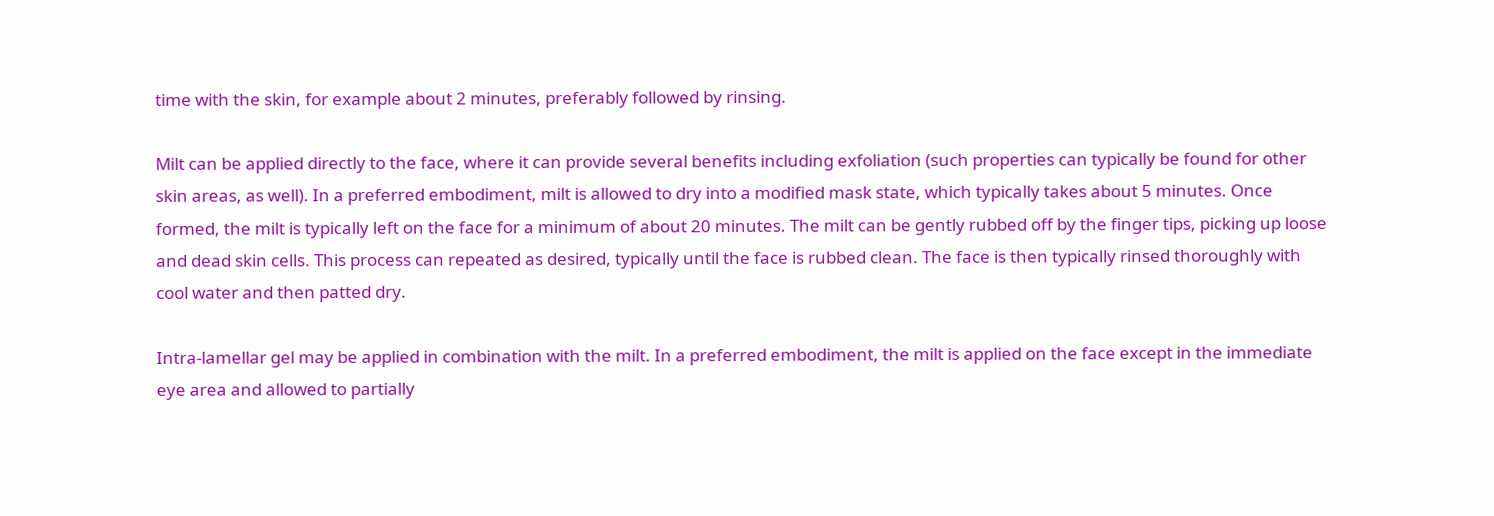time with the skin, for example about 2 minutes, preferably followed by rinsing.

Milt can be applied directly to the face, where it can provide several benefits including exfoliation (such properties can typically be found for other skin areas, as well). In a preferred embodiment, milt is allowed to dry into a modified mask state, which typically takes about 5 minutes. Once formed, the milt is typically left on the face for a minimum of about 20 minutes. The milt can be gently rubbed off by the finger tips, picking up loose and dead skin cells. This process can repeated as desired, typically until the face is rubbed clean. The face is then typically rinsed thoroughly with cool water and then patted dry.

Intra-lamellar gel may be applied in combination with the milt. In a preferred embodiment, the milt is applied on the face except in the immediate eye area and allowed to partially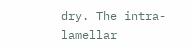dry. The intra-lamellar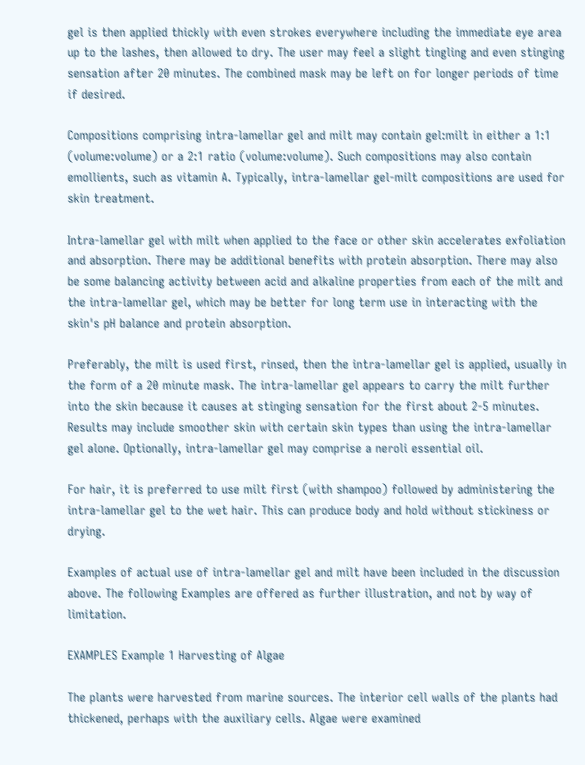gel is then applied thickly with even strokes everywhere including the immediate eye area up to the lashes, then allowed to dry. The user may feel a slight tingling and even stinging sensation after 20 minutes. The combined mask may be left on for longer periods of time if desired.

Compositions comprising intra-lamellar gel and milt may contain gel:milt in either a 1:1 (volume:volume) or a 2:1 ratio (volume:volume). Such compositions may also contain emollients, such as vitamin A. Typically, intra-lamellar gel-milt compositions are used for skin treatment.

Intra-lamellar gel with milt when applied to the face or other skin accelerates exfoliation and absorption. There may be additional benefits with protein absorption. There may also be some balancing activity between acid and alkaline properties from each of the milt and the intra-lamellar gel, which may be better for long term use in interacting with the skin's pH balance and protein absorption.

Preferably, the milt is used first, rinsed, then the intra-lamellar gel is applied, usually in the form of a 20 minute mask. The intra-lamellar gel appears to carry the milt further into the skin because it causes at stinging sensation for the first about 2-5 minutes. Results may include smoother skin with certain skin types than using the intra-lamellar gel alone. Optionally, intra-lamellar gel may comprise a neroli essential oil.

For hair, it is preferred to use milt first (with shampoo) followed by administering the intra-lamellar gel to the wet hair. This can produce body and hold without stickiness or drying.

Examples of actual use of intra-lamellar gel and milt have been included in the discussion above. The following Examples are offered as further illustration, and not by way of limitation.

EXAMPLES Example 1 Harvesting of Algae

The plants were harvested from marine sources. The interior cell walls of the plants had thickened, perhaps with the auxiliary cells. Algae were examined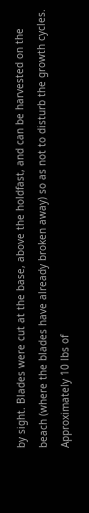by sight. Blades were cut at the base, above the holdfast, and can be harvested on the beach (where the blades have already broken away) so as not to disturb the growth cycles. Approximately 10 lbs of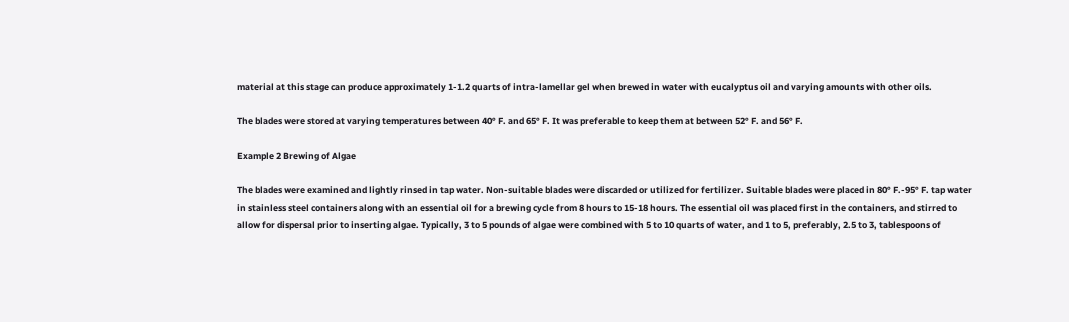material at this stage can produce approximately 1-1.2 quarts of intra-lamellar gel when brewed in water with eucalyptus oil and varying amounts with other oils.

The blades were stored at varying temperatures between 40° F. and 65° F. It was preferable to keep them at between 52° F. and 56° F.

Example 2 Brewing of Algae

The blades were examined and lightly rinsed in tap water. Non-suitable blades were discarded or utilized for fertilizer. Suitable blades were placed in 80° F.-95° F. tap water in stainless steel containers along with an essential oil for a brewing cycle from 8 hours to 15-18 hours. The essential oil was placed first in the containers, and stirred to allow for dispersal prior to inserting algae. Typically, 3 to 5 pounds of algae were combined with 5 to 10 quarts of water, and 1 to 5, preferably, 2.5 to 3, tablespoons of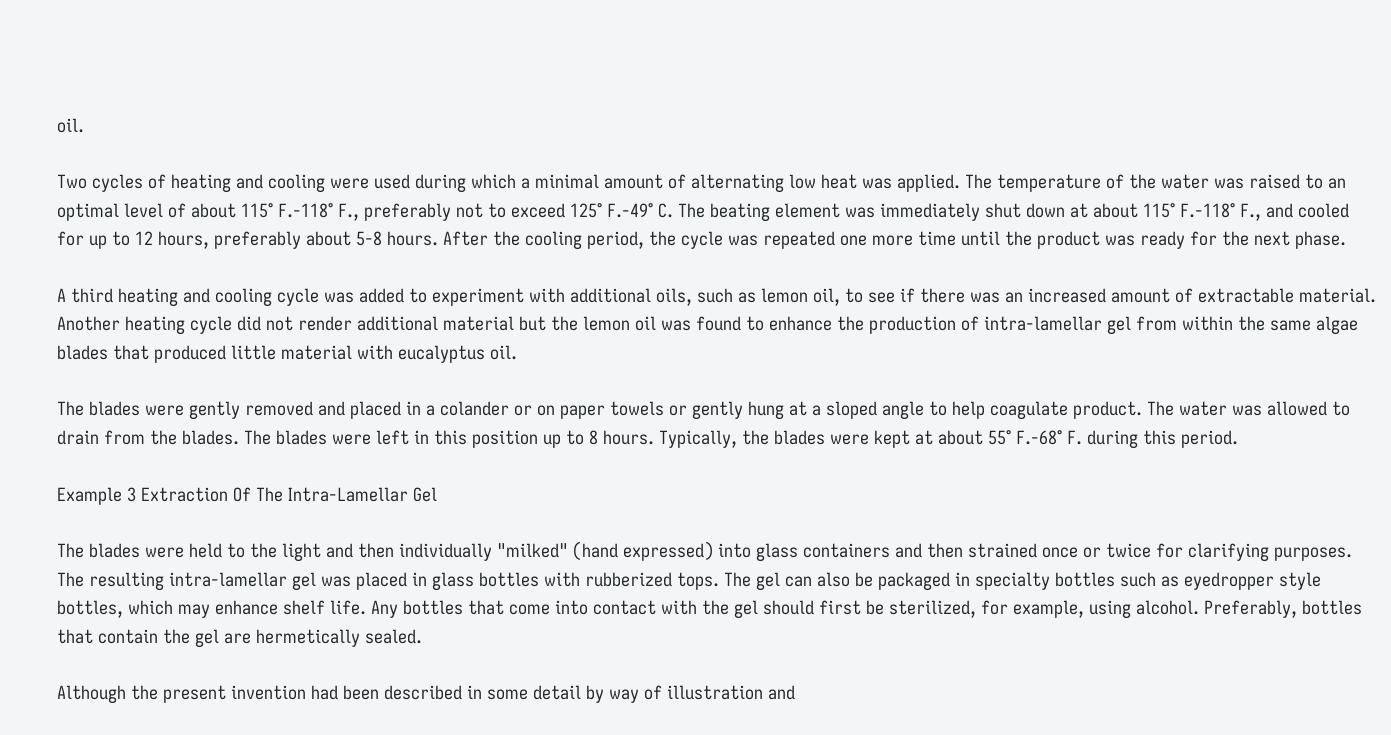oil.

Two cycles of heating and cooling were used during which a minimal amount of alternating low heat was applied. The temperature of the water was raised to an optimal level of about 115° F.-118° F., preferably not to exceed 125° F.-49° C. The beating element was immediately shut down at about 115° F.-118° F., and cooled for up to 12 hours, preferably about 5-8 hours. After the cooling period, the cycle was repeated one more time until the product was ready for the next phase.

A third heating and cooling cycle was added to experiment with additional oils, such as lemon oil, to see if there was an increased amount of extractable material. Another heating cycle did not render additional material but the lemon oil was found to enhance the production of intra-lamellar gel from within the same algae blades that produced little material with eucalyptus oil.

The blades were gently removed and placed in a colander or on paper towels or gently hung at a sloped angle to help coagulate product. The water was allowed to drain from the blades. The blades were left in this position up to 8 hours. Typically, the blades were kept at about 55° F.-68° F. during this period.

Example 3 Extraction Of The Intra-Lamellar Gel

The blades were held to the light and then individually "milked" (hand expressed) into glass containers and then strained once or twice for clarifying purposes. The resulting intra-lamellar gel was placed in glass bottles with rubberized tops. The gel can also be packaged in specialty bottles such as eyedropper style bottles, which may enhance shelf life. Any bottles that come into contact with the gel should first be sterilized, for example, using alcohol. Preferably, bottles that contain the gel are hermetically sealed.

Although the present invention had been described in some detail by way of illustration and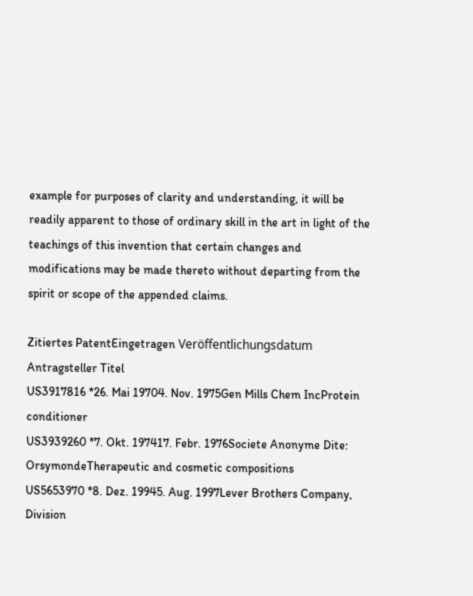example for purposes of clarity and understanding, it will be readily apparent to those of ordinary skill in the art in light of the teachings of this invention that certain changes and modifications may be made thereto without departing from the spirit or scope of the appended claims.

Zitiertes PatentEingetragen Veröffentlichungsdatum Antragsteller Titel
US3917816 *26. Mai 19704. Nov. 1975Gen Mills Chem IncProtein conditioner
US3939260 *7. Okt. 197417. Febr. 1976Societe Anonyme Dite: OrsymondeTherapeutic and cosmetic compositions
US5653970 *8. Dez. 19945. Aug. 1997Lever Brothers Company, Division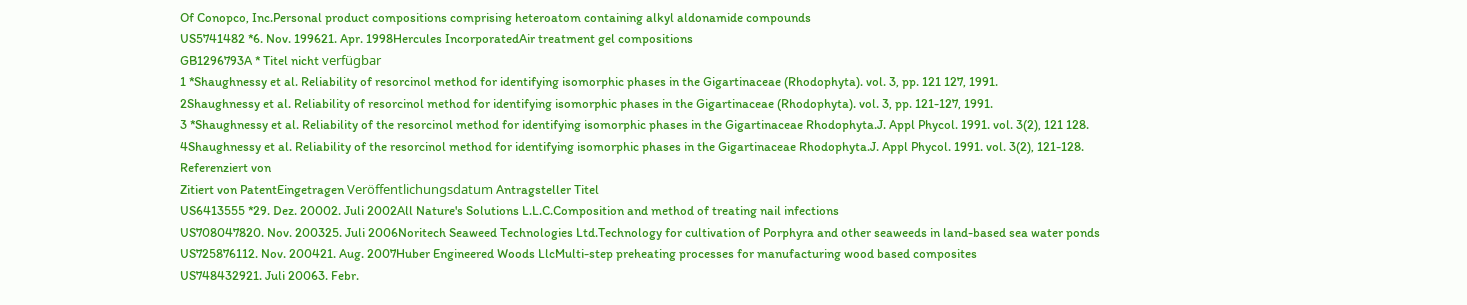Of Conopco, Inc.Personal product compositions comprising heteroatom containing alkyl aldonamide compounds
US5741482 *6. Nov. 199621. Apr. 1998Hercules IncorporatedAir treatment gel compositions
GB1296793A * Titel nicht verfügbar
1 *Shaughnessy et al. Reliability of resorcinol method for identifying isomorphic phases in the Gigartinaceae (Rhodophyta). vol. 3, pp. 121 127, 1991.
2Shaughnessy et al. Reliability of resorcinol method for identifying isomorphic phases in the Gigartinaceae (Rhodophyta). vol. 3, pp. 121-127, 1991.
3 *Shaughnessy et al. Reliability of the resorcinol method for identifying isomorphic phases in the Gigartinaceae Rhodophyta.J. Appl Phycol. 1991. vol. 3(2), 121 128.
4Shaughnessy et al. Reliability of the resorcinol method for identifying isomorphic phases in the Gigartinaceae Rhodophyta.J. Appl Phycol. 1991. vol. 3(2), 121-128.
Referenziert von
Zitiert von PatentEingetragen Veröffentlichungsdatum Antragsteller Titel
US6413555 *29. Dez. 20002. Juli 2002All Nature's Solutions L.L.C.Composition and method of treating nail infections
US708047820. Nov. 200325. Juli 2006Noritech Seaweed Technologies Ltd.Technology for cultivation of Porphyra and other seaweeds in land-based sea water ponds
US725876112. Nov. 200421. Aug. 2007Huber Engineered Woods LlcMulti-step preheating processes for manufacturing wood based composites
US748432921. Juli 20063. Febr.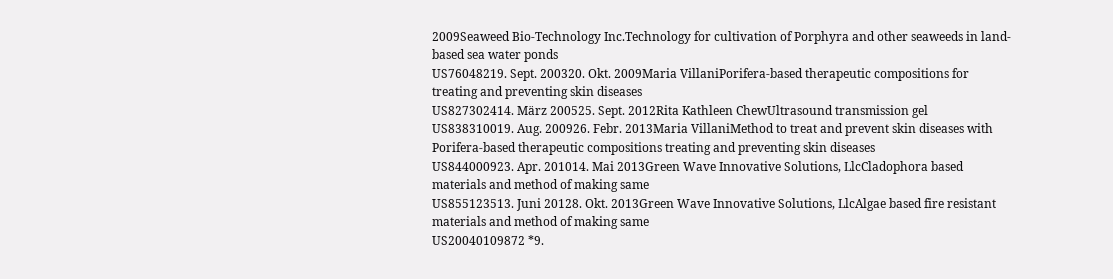2009Seaweed Bio-Technology Inc.Technology for cultivation of Porphyra and other seaweeds in land-based sea water ponds
US76048219. Sept. 200320. Okt. 2009Maria VillaniPorifera-based therapeutic compositions for treating and preventing skin diseases
US827302414. März 200525. Sept. 2012Rita Kathleen ChewUltrasound transmission gel
US838310019. Aug. 200926. Febr. 2013Maria VillaniMethod to treat and prevent skin diseases with Porifera-based therapeutic compositions treating and preventing skin diseases
US844000923. Apr. 201014. Mai 2013Green Wave Innovative Solutions, LlcCladophora based materials and method of making same
US855123513. Juni 20128. Okt. 2013Green Wave Innovative Solutions, LlcAlgae based fire resistant materials and method of making same
US20040109872 *9.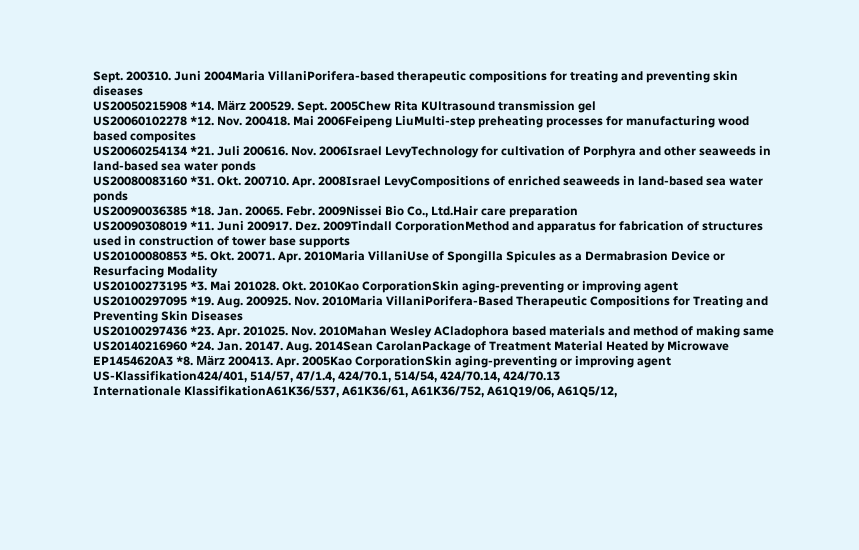Sept. 200310. Juni 2004Maria VillaniPorifera-based therapeutic compositions for treating and preventing skin diseases
US20050215908 *14. März 200529. Sept. 2005Chew Rita KUltrasound transmission gel
US20060102278 *12. Nov. 200418. Mai 2006Feipeng LiuMulti-step preheating processes for manufacturing wood based composites
US20060254134 *21. Juli 200616. Nov. 2006Israel LevyTechnology for cultivation of Porphyra and other seaweeds in land-based sea water ponds
US20080083160 *31. Okt. 200710. Apr. 2008Israel LevyCompositions of enriched seaweeds in land-based sea water ponds
US20090036385 *18. Jan. 20065. Febr. 2009Nissei Bio Co., Ltd.Hair care preparation
US20090308019 *11. Juni 200917. Dez. 2009Tindall CorporationMethod and apparatus for fabrication of structures used in construction of tower base supports
US20100080853 *5. Okt. 20071. Apr. 2010Maria VillaniUse of Spongilla Spicules as a Dermabrasion Device or Resurfacing Modality
US20100273195 *3. Mai 201028. Okt. 2010Kao CorporationSkin aging-preventing or improving agent
US20100297095 *19. Aug. 200925. Nov. 2010Maria VillaniPorifera-Based Therapeutic Compositions for Treating and Preventing Skin Diseases
US20100297436 *23. Apr. 201025. Nov. 2010Mahan Wesley ACladophora based materials and method of making same
US20140216960 *24. Jan. 20147. Aug. 2014Sean CarolanPackage of Treatment Material Heated by Microwave
EP1454620A3 *8. März 200413. Apr. 2005Kao CorporationSkin aging-preventing or improving agent
US-Klassifikation424/401, 514/57, 47/1.4, 424/70.1, 514/54, 424/70.14, 424/70.13
Internationale KlassifikationA61K36/537, A61K36/61, A61K36/752, A61Q19/06, A61Q5/12,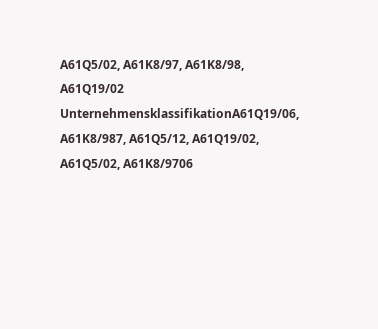A61Q5/02, A61K8/97, A61K8/98, A61Q19/02
UnternehmensklassifikationA61Q19/06, A61K8/987, A61Q5/12, A61Q19/02, A61Q5/02, A61K8/9706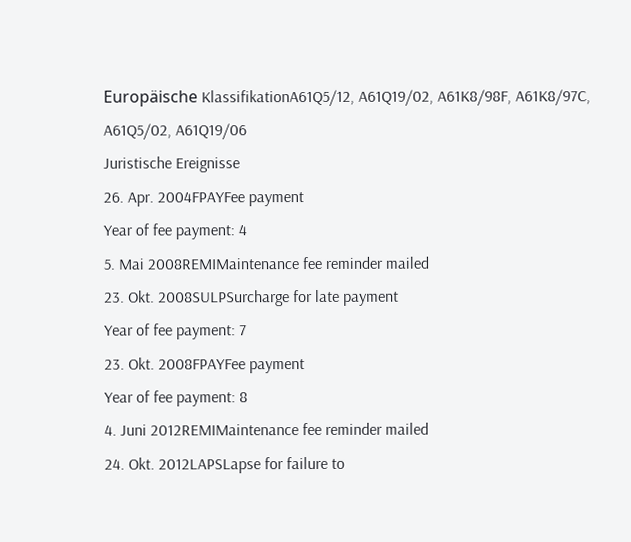Europäische KlassifikationA61Q5/12, A61Q19/02, A61K8/98F, A61K8/97C, A61Q5/02, A61Q19/06
Juristische Ereignisse
26. Apr. 2004FPAYFee payment
Year of fee payment: 4
5. Mai 2008REMIMaintenance fee reminder mailed
23. Okt. 2008SULPSurcharge for late payment
Year of fee payment: 7
23. Okt. 2008FPAYFee payment
Year of fee payment: 8
4. Juni 2012REMIMaintenance fee reminder mailed
24. Okt. 2012LAPSLapse for failure to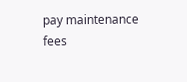pay maintenance fees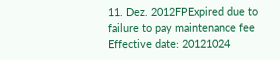11. Dez. 2012FPExpired due to failure to pay maintenance fee
Effective date: 20121024